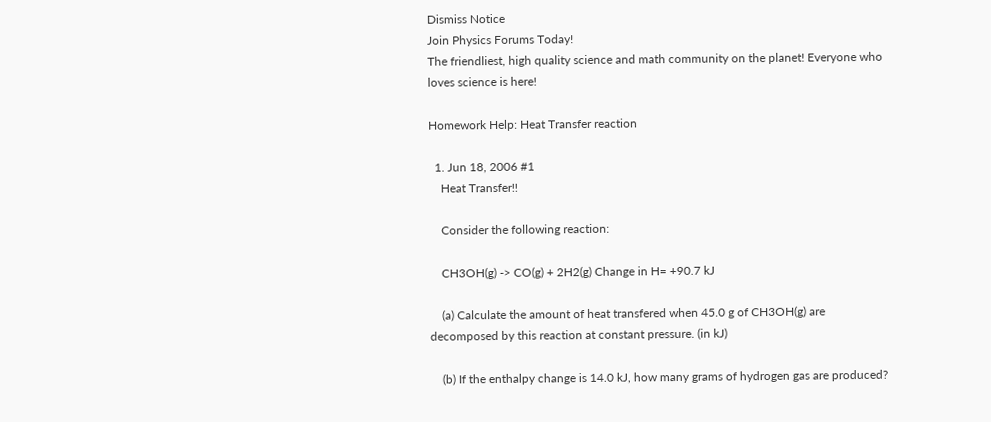Dismiss Notice
Join Physics Forums Today!
The friendliest, high quality science and math community on the planet! Everyone who loves science is here!

Homework Help: Heat Transfer reaction

  1. Jun 18, 2006 #1
    Heat Transfer!!

    Consider the following reaction:

    CH3OH(g) -> CO(g) + 2H2(g) Change in H= +90.7 kJ

    (a) Calculate the amount of heat transfered when 45.0 g of CH3OH(g) are decomposed by this reaction at constant pressure. (in kJ)

    (b) If the enthalpy change is 14.0 kJ, how many grams of hydrogen gas are produced?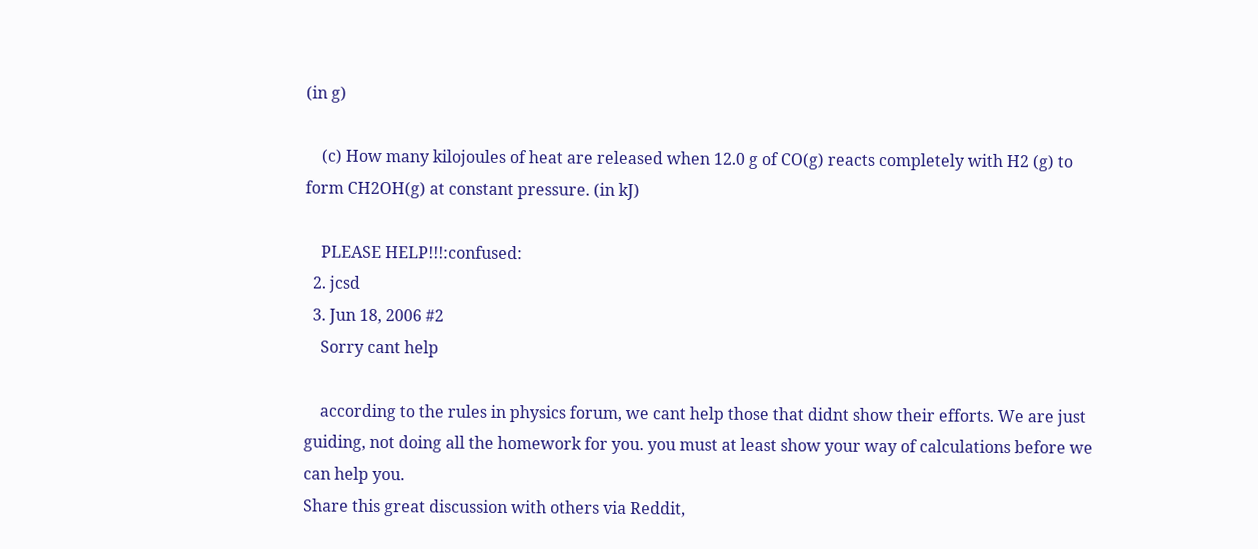(in g)

    (c) How many kilojoules of heat are released when 12.0 g of CO(g) reacts completely with H2 (g) to form CH2OH(g) at constant pressure. (in kJ)

    PLEASE HELP!!!:confused:
  2. jcsd
  3. Jun 18, 2006 #2
    Sorry cant help

    according to the rules in physics forum, we cant help those that didnt show their efforts. We are just guiding, not doing all the homework for you. you must at least show your way of calculations before we can help you.
Share this great discussion with others via Reddit,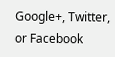Google+, Twitter, or Facebook